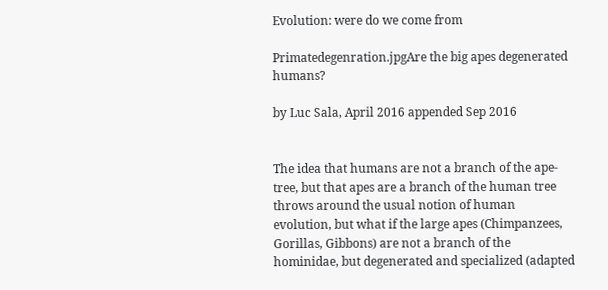Evolution: were do we come from

Primatedegenration.jpgAre the big apes degenerated humans?

by Luc Sala, April 2016 appended Sep 2016


The idea that humans are not a branch of the ape-tree, but that apes are a branch of the human tree throws around the usual notion of human evolution, but what if the large apes (Chimpanzees, Gorillas, Gibbons) are not a branch of the hominidae, but degenerated and specialized (adapted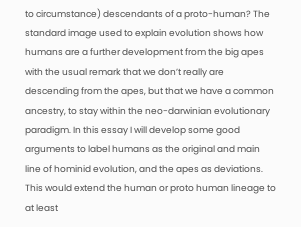to circumstance) descendants of a proto-human? The standard image used to explain evolution shows how humans are a further development from the big apes with the usual remark that we don’t really are descending from the apes, but that we have a common ancestry, to stay within the neo-darwinian evolutionary paradigm. In this essay I will develop some good arguments to label humans as the original and main line of hominid evolution, and the apes as deviations. This would extend the human or proto human lineage to at least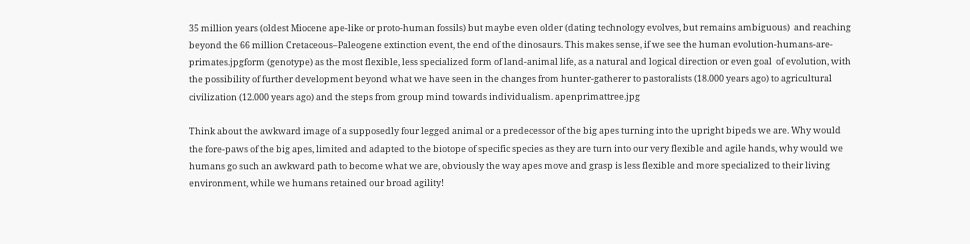35 million years (oldest Miocene ape-like or proto-human fossils) but maybe even older (dating technology evolves, but remains ambiguous)  and reaching beyond the 66 million Cretaceous–Paleogene extinction event, the end of the dinosaurs. This makes sense, if we see the human evolution-humans-are-primates.jpgform (genotype) as the most flexible, less specialized form of land-animal life, as a natural and logical direction or even goal  of evolution, with the possibility of further development beyond what we have seen in the changes from hunter-gatherer to pastoralists (18.000 years ago) to agricultural civilization (12.000 years ago) and the steps from group mind towards individualism. apenprimattree.jpg

Think about the awkward image of a supposedly four legged animal or a predecessor of the big apes turning into the upright bipeds we are. Why would the fore-paws of the big apes, limited and adapted to the biotope of specific species as they are turn into our very flexible and agile hands, why would we humans go such an awkward path to become what we are, obviously the way apes move and grasp is less flexible and more specialized to their living environment, while we humans retained our broad agility!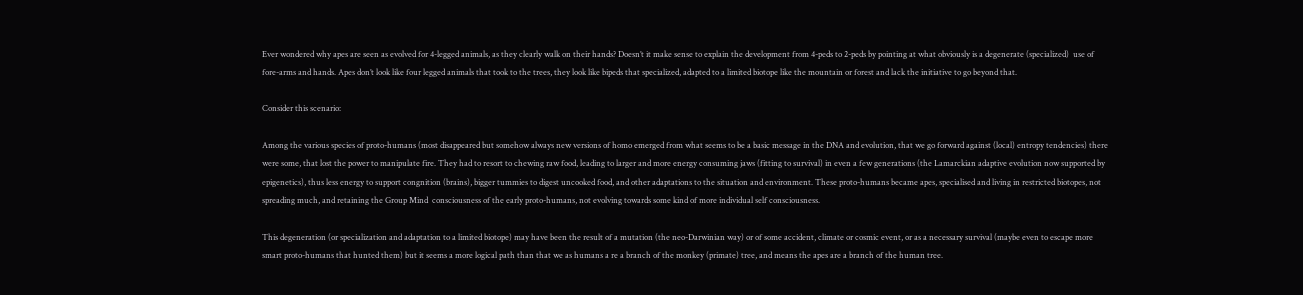Ever wondered why apes are seen as evolved for 4-legged animals, as they clearly walk on their hands? Doesn’t it make sense to explain the development from 4-peds to 2-peds by pointing at what obviously is a degenerate (specialized)  use of fore-arms and hands. Apes don’t look like four legged animals that took to the trees, they look like bipeds that specialized, adapted to a limited biotope like the mountain or forest and lack the initiative to go beyond that.

Consider this scenario:

Among the various species of proto-humans (most disappeared but somehow always new versions of homo emerged from what seems to be a basic message in the DNA and evolution, that we go forward against (local) entropy tendencies) there were some, that lost the power to manipulate fire. They had to resort to chewing raw food, leading to larger and more energy consuming jaws (fitting to survival) in even a few generations (the Lamarckian adaptive evolution now supported by epigenetics), thus less energy to support congnition (brains), bigger tummies to digest uncooked food, and other adaptations to the situation and environment. These proto-humans became apes, specialised and living in restricted biotopes, not spreading much, and retaining the Group Mind  consciousness of the early proto-humans, not evolving towards some kind of more individual self consciousness.

This degeneration (or specialization and adaptation to a limited biotope) may have been the result of a mutation (the neo-Darwinian way) or of some accident, climate or cosmic event, or as a necessary survival (maybe even to escape more smart proto-humans that hunted them) but it seems a more logical path than that we as humans a re a branch of the monkey (primate) tree, and means the apes are a branch of the human tree.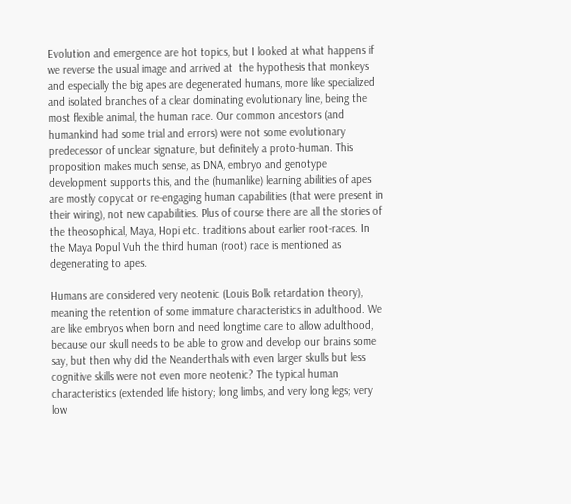Evolution and emergence are hot topics, but I looked at what happens if we reverse the usual image and arrived at  the hypothesis that monkeys and especially the big apes are degenerated humans, more like specialized and isolated branches of a clear dominating evolutionary line, being the most flexible animal, the human race. Our common ancestors (and humankind had some trial and errors) were not some evolutionary predecessor of unclear signature, but definitely a proto-human. This proposition makes much sense, as DNA, embryo and genotype development supports this, and the (humanlike) learning abilities of apes are mostly copycat or re-engaging human capabilities (that were present in their wiring), not new capabilities. Plus of course there are all the stories of the theosophical, Maya, Hopi etc. traditions about earlier root-races. In the Maya Popul Vuh the third human (root) race is mentioned as degenerating to apes.

Humans are considered very neotenic (Louis Bolk retardation theory), meaning the retention of some immature characteristics in adulthood. We are like embryos when born and need longtime care to allow adulthood, because our skull needs to be able to grow and develop our brains some say, but then why did the Neanderthals with even larger skulls but less cognitive skills were not even more neotenic? The typical human characteristics (extended life history; long limbs, and very long legs; very low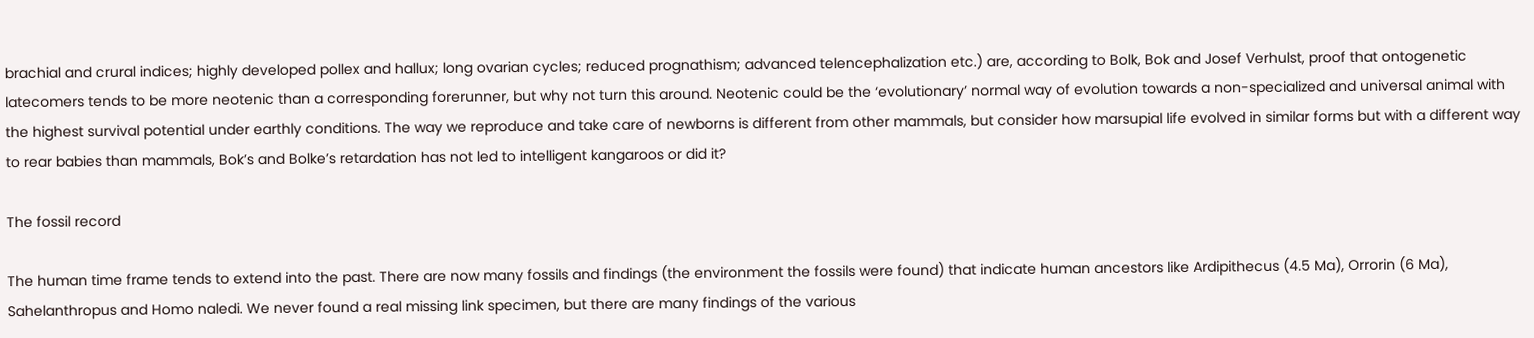brachial and crural indices; highly developed pollex and hallux; long ovarian cycles; reduced prognathism; advanced telencephalization etc.) are, according to Bolk, Bok and Josef Verhulst, proof that ontogenetic latecomers tends to be more neotenic than a corresponding forerunner, but why not turn this around. Neotenic could be the ‘evolutionary’ normal way of evolution towards a non-specialized and universal animal with the highest survival potential under earthly conditions. The way we reproduce and take care of newborns is different from other mammals, but consider how marsupial life evolved in similar forms but with a different way to rear babies than mammals, Bok’s and Bolke’s retardation has not led to intelligent kangaroos or did it?

The fossil record

The human time frame tends to extend into the past. There are now many fossils and findings (the environment the fossils were found) that indicate human ancestors like Ardipithecus (4.5 Ma), Orrorin (6 Ma), Sahelanthropus and Homo naledi. We never found a real missing link specimen, but there are many findings of the various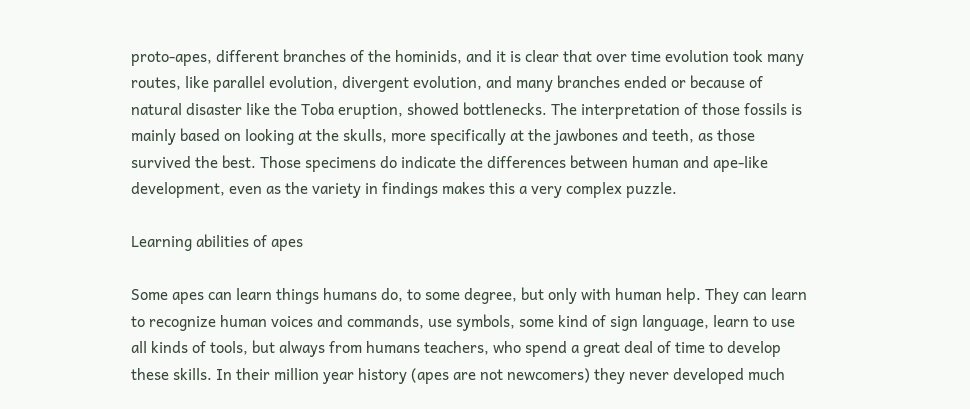proto-apes, different branches of the hominids, and it is clear that over time evolution took many routes, like parallel evolution, divergent evolution, and many branches ended or because of natural disaster like the Toba eruption, showed bottlenecks. The interpretation of those fossils is mainly based on looking at the skulls, more specifically at the jawbones and teeth, as those survived the best. Those specimens do indicate the differences between human and ape-like development, even as the variety in findings makes this a very complex puzzle.

Learning abilities of apes

Some apes can learn things humans do, to some degree, but only with human help. They can learn to recognize human voices and commands, use symbols, some kind of sign language, learn to use all kinds of tools, but always from humans teachers, who spend a great deal of time to develop these skills. In their million year history (apes are not newcomers) they never developed much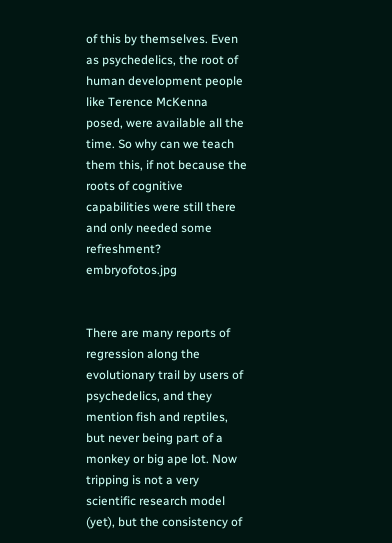of this by themselves. Even as psychedelics, the root of human development people like Terence McKenna posed, were available all the time. So why can we teach them this, if not because the roots of cognitive capabilities were still there and only needed some refreshment? embryofotos.jpg


There are many reports of regression along the evolutionary trail by users of psychedelics, and they mention fish and reptiles, but never being part of a monkey or big ape lot. Now tripping is not a very scientific research model (yet), but the consistency of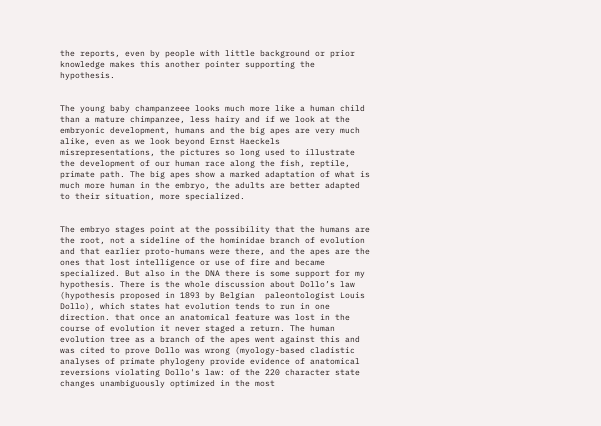the reports, even by people with little background or prior knowledge makes this another pointer supporting the hypothesis.


The young baby champanzeee looks much more like a human child than a mature chimpanzee, less hairy and if we look at the embryonic development, humans and the big apes are very much alike, even as we look beyond Ernst Haeckels misrepresentations, the pictures so long used to illustrate the development of our human race along the fish, reptile, primate path. The big apes show a marked adaptation of what is much more human in the embryo, the adults are better adapted to their situation, more specialized.


The embryo stages point at the possibility that the humans are the root, not a sideline of the hominidae branch of evolution and that earlier proto-humans were there, and the apes are the ones that lost intelligence or use of fire and became specialized. But also in the DNA there is some support for my hypothesis. There is the whole discussion about Dollo’s law (hypothesis proposed in 1893 by Belgian  paleontologist Louis Dollo), which states hat evolution tends to run in one direction. that once an anatomical feature was lost in the course of evolution it never staged a return. The human evolution tree as a branch of the apes went against this and was cited to prove Dollo was wrong (myology-based cladistic analyses of primate phylogeny provide evidence of anatomical reversions violating Dollo's law: of the 220 character state changes unambiguously optimized in the most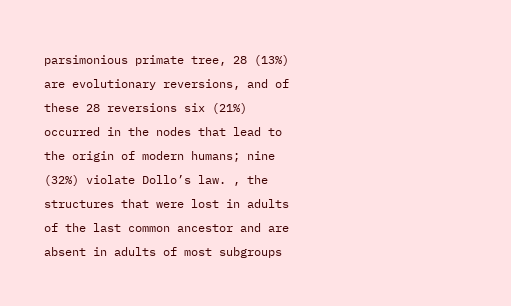parsimonious primate tree, 28 (13%) are evolutionary reversions, and of these 28 reversions six (21%) occurred in the nodes that lead to the origin of modern humans; nine (32%) violate Dollo’s law. , the structures that were lost in adults of the last common ancestor and are absent in adults of most subgroups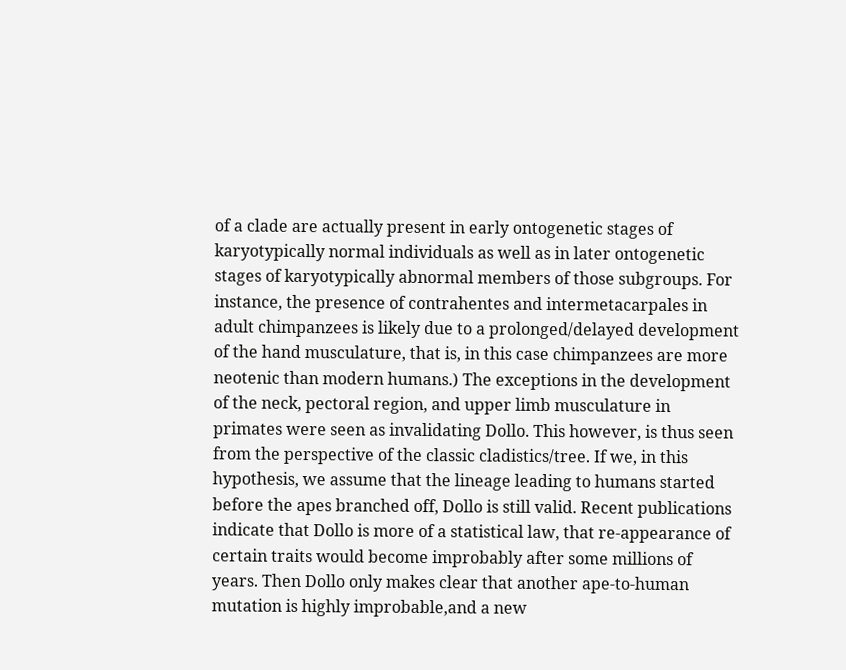of a clade are actually present in early ontogenetic stages of karyotypically normal individuals as well as in later ontogenetic stages of karyotypically abnormal members of those subgroups. For instance, the presence of contrahentes and intermetacarpales in adult chimpanzees is likely due to a prolonged/delayed development of the hand musculature, that is, in this case chimpanzees are more neotenic than modern humans.) The exceptions in the development of the neck, pectoral region, and upper limb musculature in primates were seen as invalidating Dollo. This however, is thus seen from the perspective of the classic cladistics/tree. If we, in this hypothesis, we assume that the lineage leading to humans started before the apes branched off, Dollo is still valid. Recent publications indicate that Dollo is more of a statistical law, that re-appearance of certain traits would become improbably after some millions of years. Then Dollo only makes clear that another ape-to-human mutation is highly improbable,and a new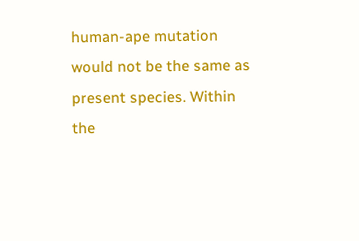human-ape mutation would not be the same as present species. Within the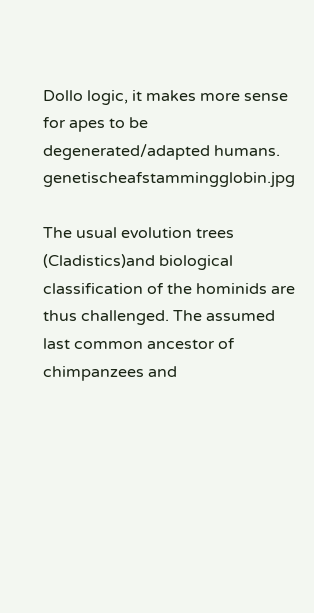Dollo logic, it makes more sense for apes to be degenerated/adapted humans. genetischeafstammingglobin.jpg

The usual evolution trees (Cladistics)and biological classification of the hominids are thus challenged. The assumed last common ancestor of chimpanzees and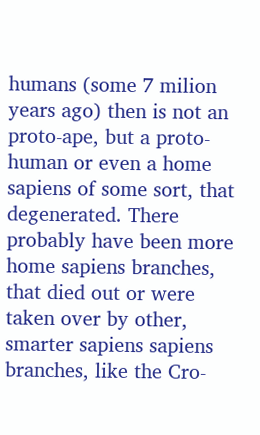humans (some 7 milion years ago) then is not an proto-ape, but a proto-human or even a home sapiens of some sort, that degenerated. There probably have been more home sapiens branches, that died out or were taken over by other, smarter sapiens sapiens branches, like the Cro-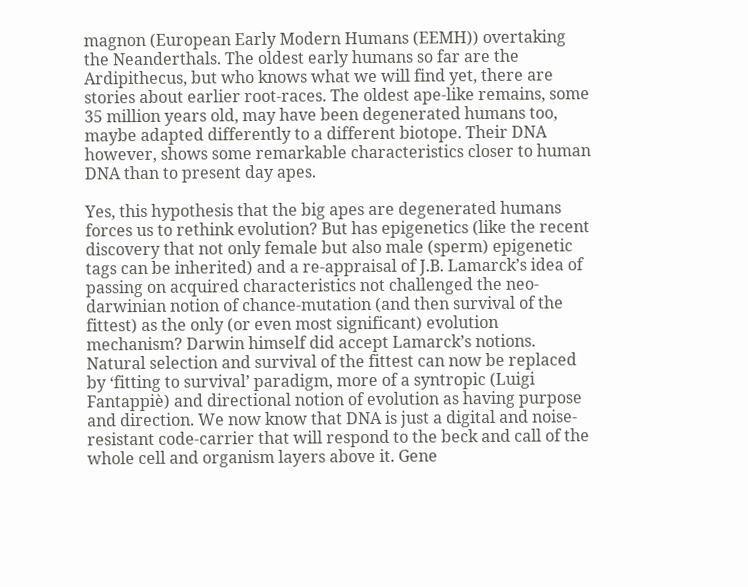magnon (European Early Modern Humans (EEMH)) overtaking the Neanderthals. The oldest early humans so far are the Ardipithecus, but who knows what we will find yet, there are stories about earlier root-races. The oldest ape-like remains, some 35 million years old, may have been degenerated humans too, maybe adapted differently to a different biotope. Their DNA however, shows some remarkable characteristics closer to human DNA than to present day apes.

Yes, this hypothesis that the big apes are degenerated humans forces us to rethink evolution? But has epigenetics (like the recent discovery that not only female but also male (sperm) epigenetic tags can be inherited) and a re-appraisal of J.B. Lamarck’s idea of passing on acquired characteristics not challenged the neo-darwinian notion of chance-mutation (and then survival of the fittest) as the only (or even most significant) evolution mechanism? Darwin himself did accept Lamarck’s notions. Natural selection and survival of the fittest can now be replaced by ‘fitting to survival’ paradigm, more of a syntropic (Luigi Fantappiè) and directional notion of evolution as having purpose and direction. We now know that DNA is just a digital and noise-resistant code-carrier that will respond to the beck and call of the whole cell and organism layers above it. Gene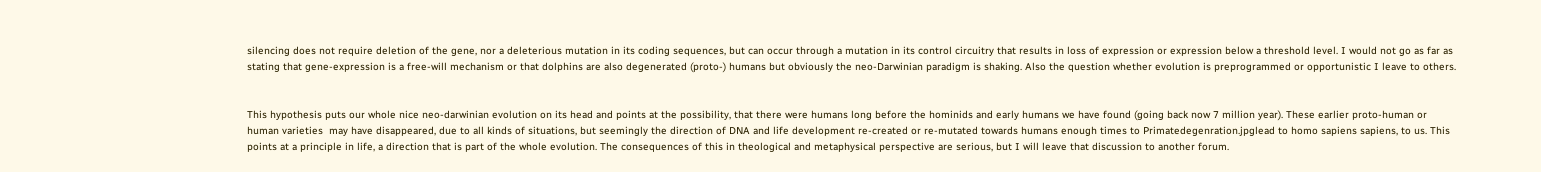silencing does not require deletion of the gene, nor a deleterious mutation in its coding sequences, but can occur through a mutation in its control circuitry that results in loss of expression or expression below a threshold level. I would not go as far as stating that gene-expression is a free-will mechanism or that dolphins are also degenerated (proto-) humans but obviously the neo-Darwinian paradigm is shaking. Also the question whether evolution is preprogrammed or opportunistic I leave to others.


This hypothesis puts our whole nice neo-darwinian evolution on its head and points at the possibility, that there were humans long before the hominids and early humans we have found (going back now 7 million year). These earlier proto-human or human varieties  may have disappeared, due to all kinds of situations, but seemingly the direction of DNA and life development re-created or re-mutated towards humans enough times to Primatedegenration.jpglead to homo sapiens sapiens, to us. This points at a principle in life, a direction that is part of the whole evolution. The consequences of this in theological and metaphysical perspective are serious, but I will leave that discussion to another forum.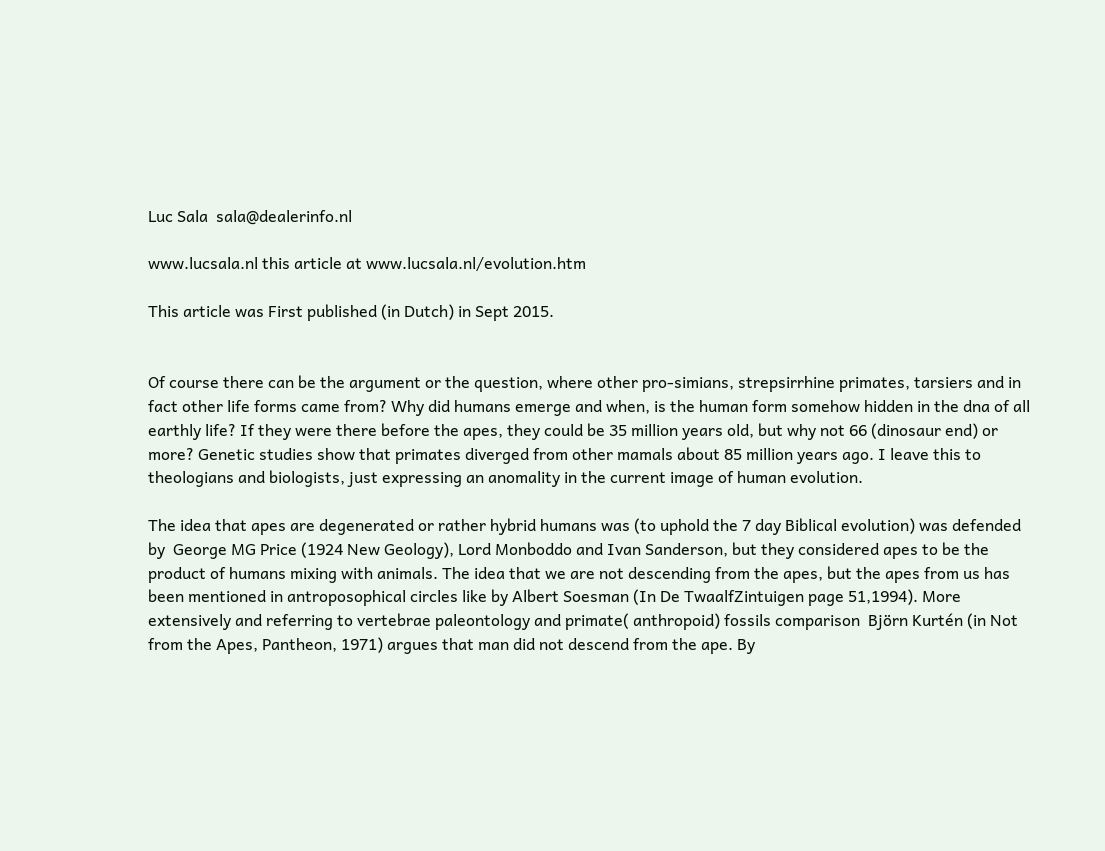Luc Sala  sala@dealerinfo.nl

www.lucsala.nl this article at www.lucsala.nl/evolution.htm

This article was First published (in Dutch) in Sept 2015.


Of course there can be the argument or the question, where other pro-simians, strepsirrhine primates, tarsiers and in fact other life forms came from? Why did humans emerge and when, is the human form somehow hidden in the dna of all earthly life? If they were there before the apes, they could be 35 million years old, but why not 66 (dinosaur end) or more? Genetic studies show that primates diverged from other mamals about 85 million years ago. I leave this to theologians and biologists, just expressing an anomality in the current image of human evolution.

The idea that apes are degenerated or rather hybrid humans was (to uphold the 7 day Biblical evolution) was defended by  George MG Price (1924 New Geology), Lord Monboddo and Ivan Sanderson, but they considered apes to be the product of humans mixing with animals. The idea that we are not descending from the apes, but the apes from us has been mentioned in antroposophical circles like by Albert Soesman (In De TwaalfZintuigen page 51,1994). More extensively and referring to vertebrae paleontology and primate( anthropoid) fossils comparison  Björn Kurtén (in Not from the Apes, Pantheon, 1971) argues that man did not descend from the ape. By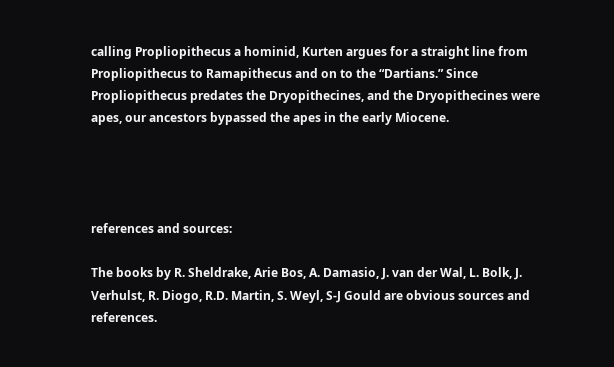calling Propliopithecus a hominid, Kurten argues for a straight line from Propliopithecus to Ramapithecus and on to the “Dartians.” Since Propliopithecus predates the Dryopithecines, and the Dryopithecines were apes, our ancestors bypassed the apes in the early Miocene.




references and sources:

The books by R. Sheldrake, Arie Bos, A. Damasio, J. van der Wal, L. Bolk, J. Verhulst, R. Diogo, R.D. Martin, S. Weyl, S-J Gould are obvious sources and references.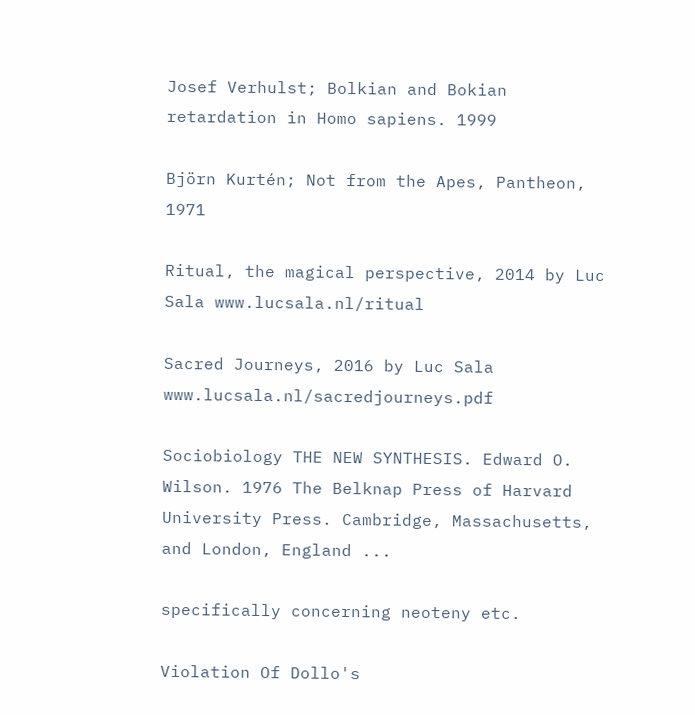Josef Verhulst; Bolkian and Bokian retardation in Homo sapiens. 1999

Björn Kurtén; Not from the Apes, Pantheon, 1971

Ritual, the magical perspective, 2014 by Luc Sala www.lucsala.nl/ritual

Sacred Journeys, 2016 by Luc Sala www.lucsala.nl/sacredjourneys.pdf

Sociobiology THE NEW SYNTHESIS. Edward O. Wilson. 1976 The Belknap Press of Harvard University Press. Cambridge, Massachusetts, and London, England ...

specifically concerning neoteny etc.

Violation Of Dollo's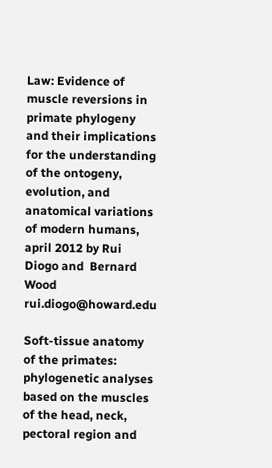Law: Evidence of muscle reversions in primate phylogeny and their implications for the understanding of the ontogeny, evolution, and anatomical variations of modern humans, april 2012 by Rui Diogo and  Bernard Wood  rui.diogo@howard.edu

Soft-tissue anatomy of the primates: phylogenetic analyses based on the muscles of the head, neck, pectoral region and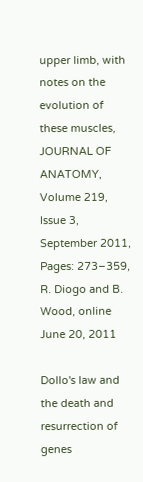upper limb, with notes on the evolution of these muscles, JOURNAL OF ANATOMY, Volume 219, Issue 3, September 2011, Pages: 273–359, R. Diogo and B. Wood, online June 20, 2011

Dollo's law and the death and resurrection of genes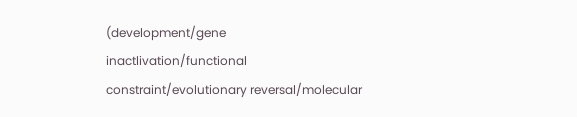(development/gene inactlivation/functional constraint/evolutionary reversal/molecular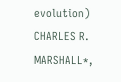evolution) CHARLES R. MARSHALL*,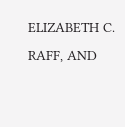ELIZABETH C. RAFF, AND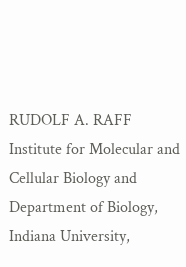RUDOLF A. RAFF Institute for Molecular and Cellular Biology and Department of Biology, Indiana University,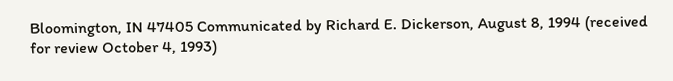Bloomington, IN 47405 Communicated by Richard E. Dickerson, August 8, 1994 (received for review October 4, 1993)